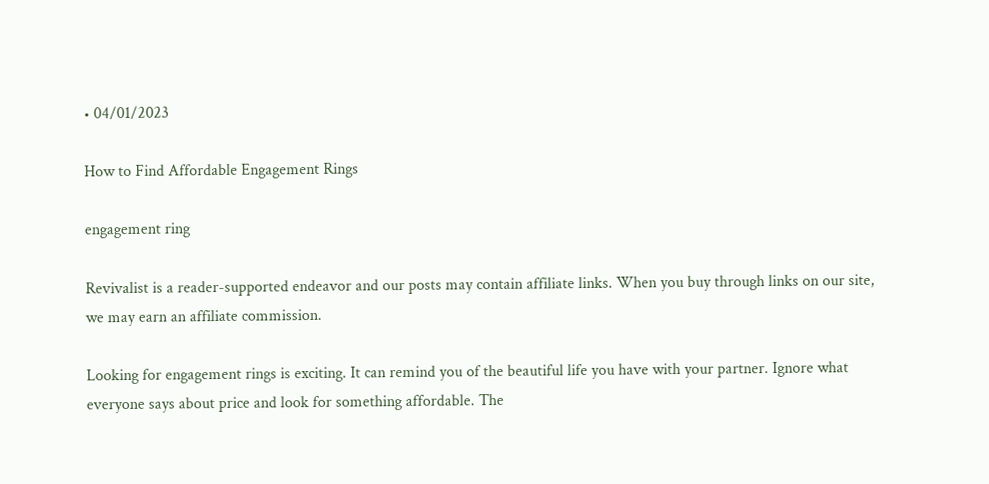• 04/01/2023

How to Find Affordable Engagement Rings

engagement ring

Revivalist is a reader-supported endeavor and our posts may contain affiliate links. When you buy through links on our site, we may earn an affiliate commission.

Looking for engagement rings is exciting. It can remind you of the beautiful life you have with your partner. Ignore what everyone says about price and look for something affordable. The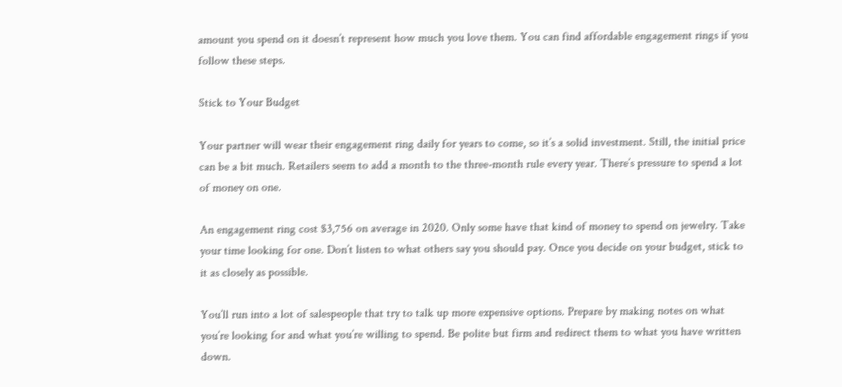amount you spend on it doesn’t represent how much you love them. You can find affordable engagement rings if you follow these steps.

Stick to Your Budget

Your partner will wear their engagement ring daily for years to come, so it’s a solid investment. Still, the initial price can be a bit much. Retailers seem to add a month to the three-month rule every year. There’s pressure to spend a lot of money on one.

An engagement ring cost $3,756 on average in 2020. Only some have that kind of money to spend on jewelry. Take your time looking for one. Don’t listen to what others say you should pay. Once you decide on your budget, stick to it as closely as possible.

You’ll run into a lot of salespeople that try to talk up more expensive options. Prepare by making notes on what you’re looking for and what you’re willing to spend. Be polite but firm and redirect them to what you have written down.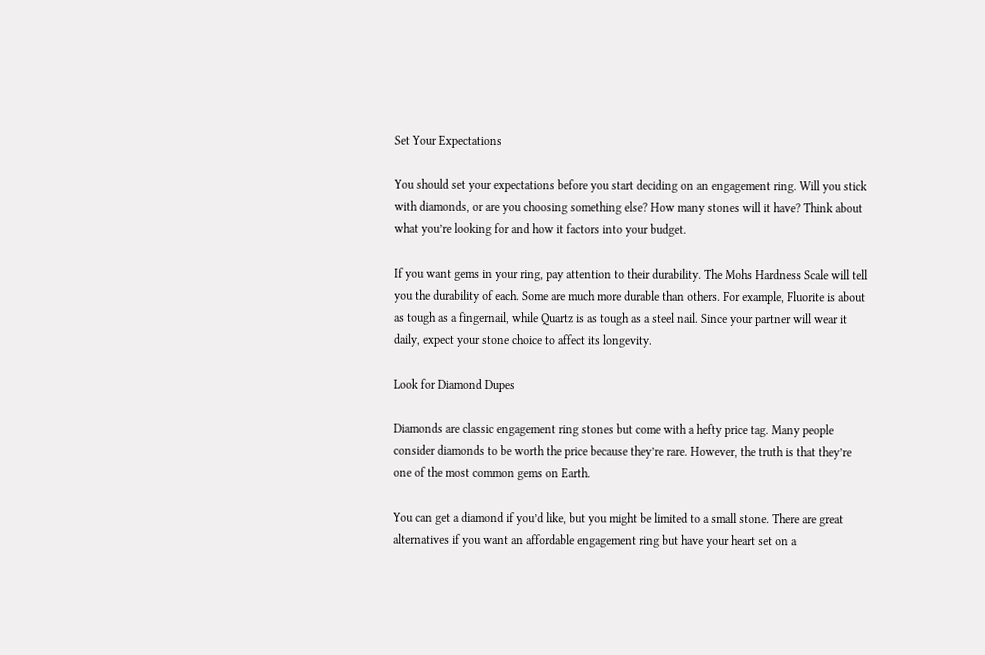Set Your Expectations

You should set your expectations before you start deciding on an engagement ring. Will you stick with diamonds, or are you choosing something else? How many stones will it have? Think about what you’re looking for and how it factors into your budget.

If you want gems in your ring, pay attention to their durability. The Mohs Hardness Scale will tell you the durability of each. Some are much more durable than others. For example, Fluorite is about as tough as a fingernail, while Quartz is as tough as a steel nail. Since your partner will wear it daily, expect your stone choice to affect its longevity.

Look for Diamond Dupes

Diamonds are classic engagement ring stones but come with a hefty price tag. Many people consider diamonds to be worth the price because they’re rare. However, the truth is that they’re one of the most common gems on Earth.

You can get a diamond if you’d like, but you might be limited to a small stone. There are great alternatives if you want an affordable engagement ring but have your heart set on a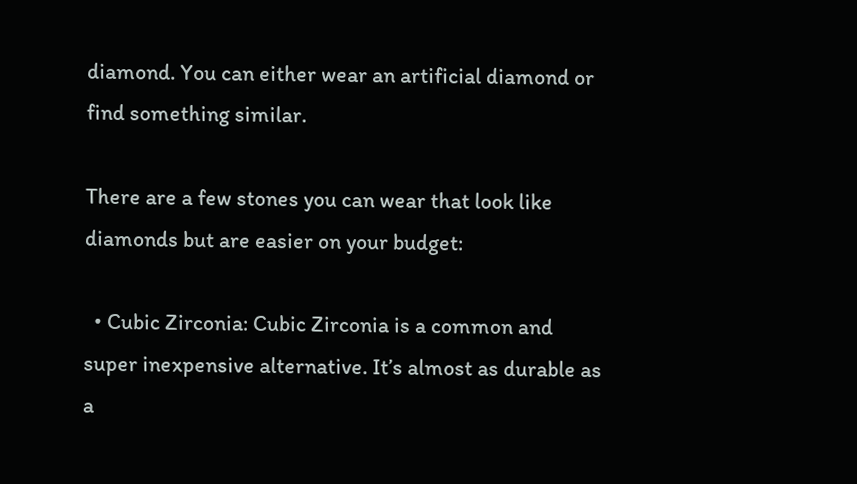diamond. You can either wear an artificial diamond or find something similar.

There are a few stones you can wear that look like diamonds but are easier on your budget:

  • Cubic Zirconia: Cubic Zirconia is a common and super inexpensive alternative. It’s almost as durable as a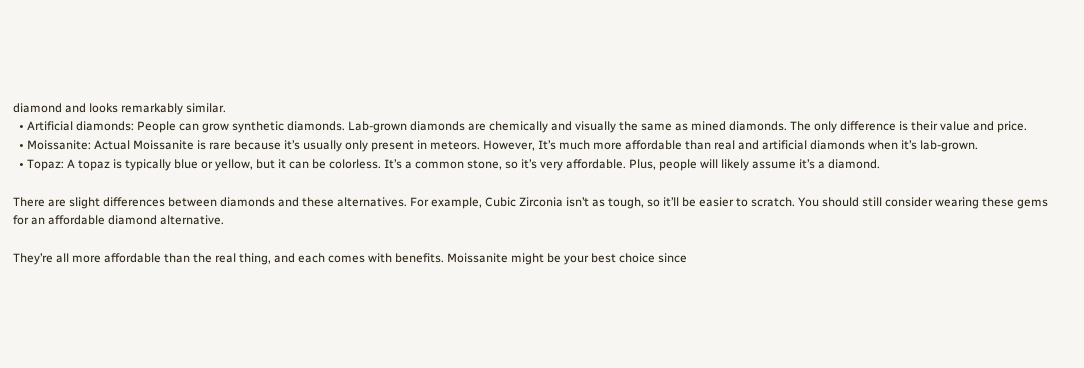diamond and looks remarkably similar.
  • Artificial diamonds: People can grow synthetic diamonds. Lab-grown diamonds are chemically and visually the same as mined diamonds. The only difference is their value and price.
  • Moissanite: Actual Moissanite is rare because it’s usually only present in meteors. However, It’s much more affordable than real and artificial diamonds when it’s lab-grown.
  • Topaz: A topaz is typically blue or yellow, but it can be colorless. It’s a common stone, so it’s very affordable. Plus, people will likely assume it’s a diamond.

There are slight differences between diamonds and these alternatives. For example, Cubic Zirconia isn’t as tough, so it’ll be easier to scratch. You should still consider wearing these gems for an affordable diamond alternative.

They’re all more affordable than the real thing, and each comes with benefits. Moissanite might be your best choice since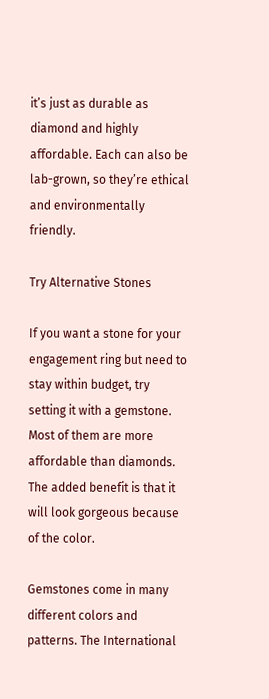it’s just as durable as diamond and highly affordable. Each can also be lab-grown, so they’re ethical and environmentally friendly.

Try Alternative Stones

If you want a stone for your engagement ring but need to stay within budget, try setting it with a gemstone. Most of them are more affordable than diamonds. The added benefit is that it will look gorgeous because of the color.

Gemstones come in many different colors and patterns. The International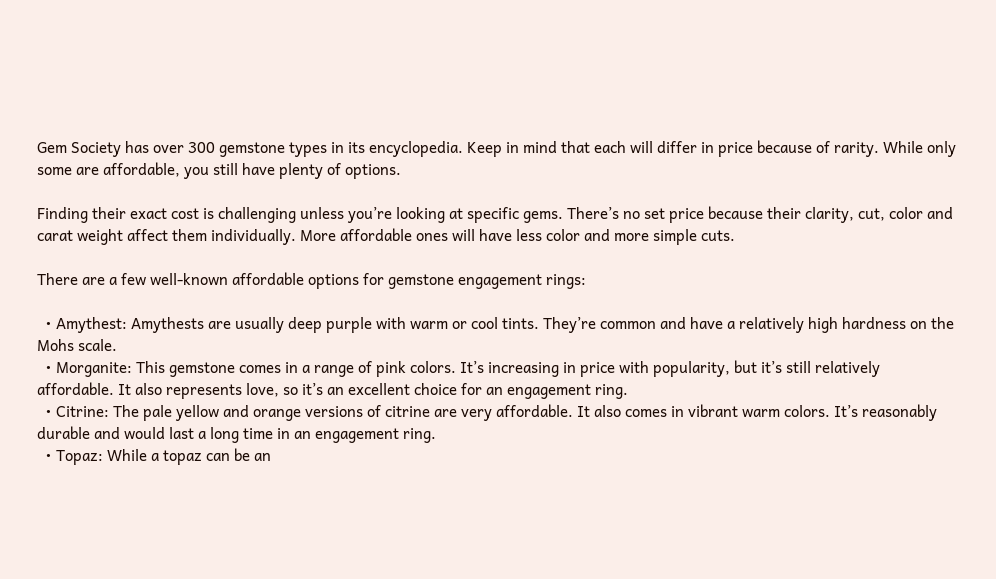Gem Society has over 300 gemstone types in its encyclopedia. Keep in mind that each will differ in price because of rarity. While only some are affordable, you still have plenty of options.

Finding their exact cost is challenging unless you’re looking at specific gems. There’s no set price because their clarity, cut, color and carat weight affect them individually. More affordable ones will have less color and more simple cuts.

There are a few well-known affordable options for gemstone engagement rings:

  • Amythest: Amythests are usually deep purple with warm or cool tints. They’re common and have a relatively high hardness on the Mohs scale.
  • Morganite: This gemstone comes in a range of pink colors. It’s increasing in price with popularity, but it’s still relatively affordable. It also represents love, so it’s an excellent choice for an engagement ring.
  • Citrine: The pale yellow and orange versions of citrine are very affordable. It also comes in vibrant warm colors. It’s reasonably durable and would last a long time in an engagement ring.
  • Topaz: While a topaz can be an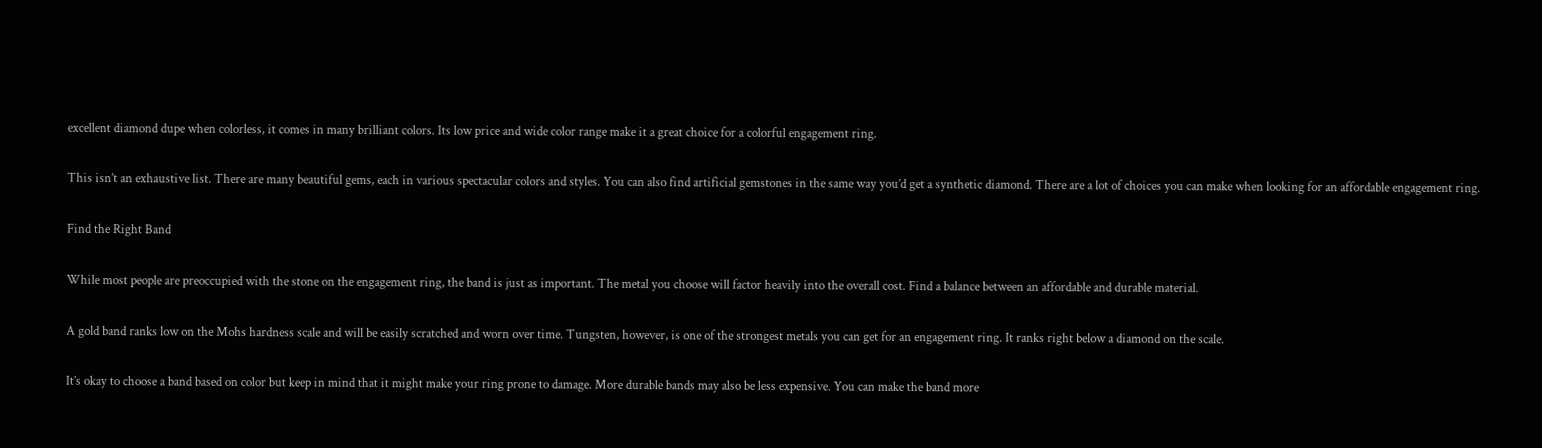excellent diamond dupe when colorless, it comes in many brilliant colors. Its low price and wide color range make it a great choice for a colorful engagement ring.

This isn’t an exhaustive list. There are many beautiful gems, each in various spectacular colors and styles. You can also find artificial gemstones in the same way you’d get a synthetic diamond. There are a lot of choices you can make when looking for an affordable engagement ring.

Find the Right Band

While most people are preoccupied with the stone on the engagement ring, the band is just as important. The metal you choose will factor heavily into the overall cost. Find a balance between an affordable and durable material.

A gold band ranks low on the Mohs hardness scale and will be easily scratched and worn over time. Tungsten, however, is one of the strongest metals you can get for an engagement ring. It ranks right below a diamond on the scale.

It’s okay to choose a band based on color but keep in mind that it might make your ring prone to damage. More durable bands may also be less expensive. You can make the band more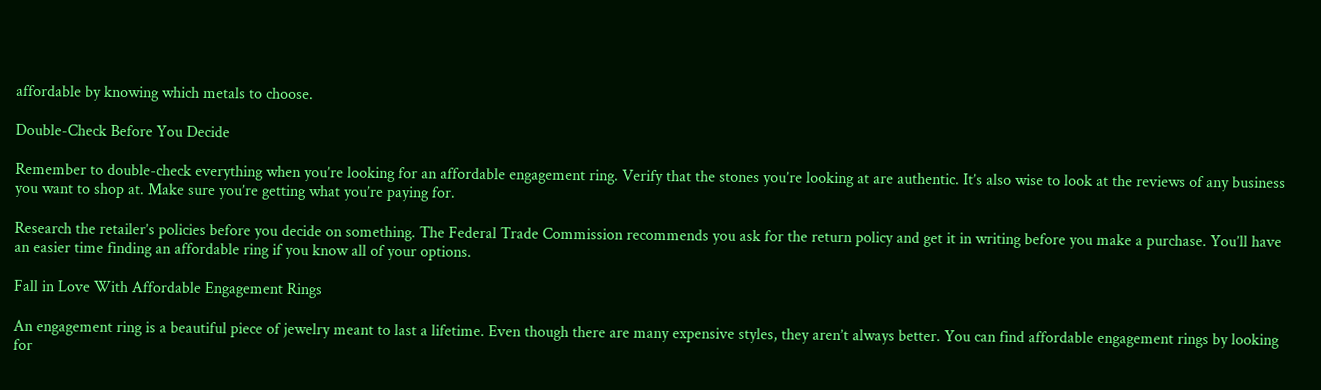affordable by knowing which metals to choose.

Double-Check Before You Decide

Remember to double-check everything when you’re looking for an affordable engagement ring. Verify that the stones you’re looking at are authentic. It’s also wise to look at the reviews of any business you want to shop at. Make sure you’re getting what you’re paying for.

Research the retailer’s policies before you decide on something. The Federal Trade Commission recommends you ask for the return policy and get it in writing before you make a purchase. You’ll have an easier time finding an affordable ring if you know all of your options.

Fall in Love With Affordable Engagement Rings

An engagement ring is a beautiful piece of jewelry meant to last a lifetime. Even though there are many expensive styles, they aren’t always better. You can find affordable engagement rings by looking for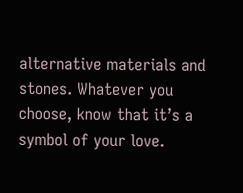alternative materials and stones. Whatever you choose, know that it’s a symbol of your love.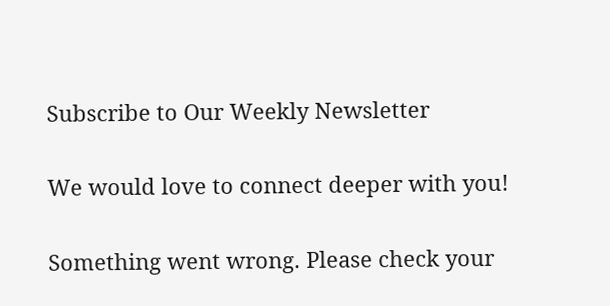Subscribe to Our Weekly Newsletter

We would love to connect deeper with you!

Something went wrong. Please check your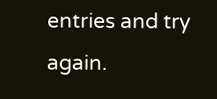entries and try again.